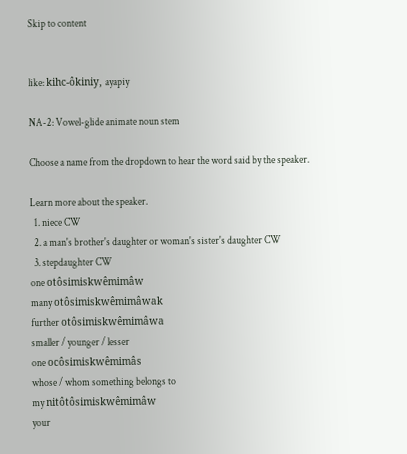Skip to content


like: kihc-ôkiniy, ayapiy

NA-2: Vowel-glide animate noun stem

Choose a name from the dropdown to hear the word said by the speaker.

Learn more about the speaker.
  1. niece CW
  2. a man's brother's daughter or woman's sister's daughter CW
  3. stepdaughter CW
one otôsimiskwêmimâw
many otôsimiskwêmimâwak
further otôsimiskwêmimâwa
smaller / younger / lesser
one ocôsimiskwêmimâs
whose / whom something belongs to
my nitôtôsimiskwêmimâw
your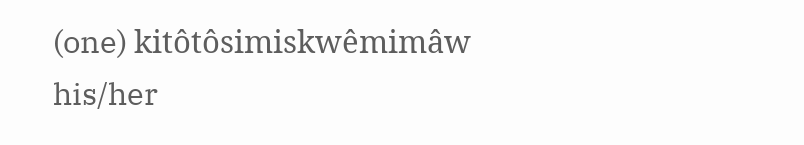(one) kitôtôsimiskwêmimâw
his/her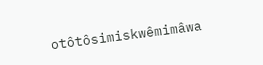otôtôsimiskwêmimâwa